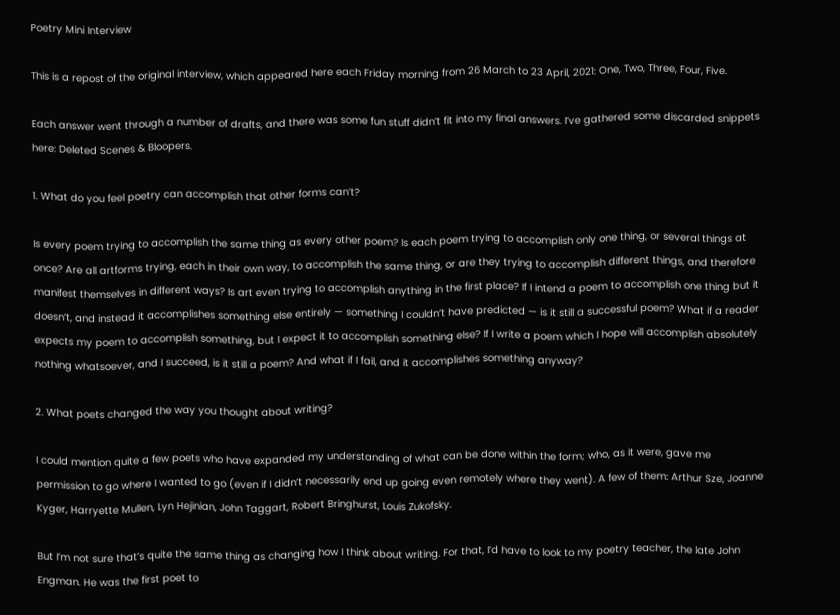Poetry Mini Interview

This is a repost of the original interview, which appeared here each Friday morning from 26 March to 23 April, 2021: One, Two, Three, Four, Five.

Each answer went through a number of drafts, and there was some fun stuff didn’t fit into my final answers. I’ve gathered some discarded snippets here: Deleted Scenes & Bloopers.

1. What do you feel poetry can accomplish that other forms can’t?

Is every poem trying to accomplish the same thing as every other poem? Is each poem trying to accomplish only one thing, or several things at once? Are all artforms trying, each in their own way, to accomplish the same thing, or are they trying to accomplish different things, and therefore manifest themselves in different ways? Is art even trying to accomplish anything in the first place? If I intend a poem to accomplish one thing but it doesn’t, and instead it accomplishes something else entirely — something I couldn’t have predicted — is it still a successful poem? What if a reader expects my poem to accomplish something, but I expect it to accomplish something else? If I write a poem which I hope will accomplish absolutely nothing whatsoever, and I succeed, is it still a poem? And what if I fail, and it accomplishes something anyway?

2. What poets changed the way you thought about writing?

I could mention quite a few poets who have expanded my understanding of what can be done within the form; who, as it were, gave me permission to go where I wanted to go (even if I didn’t necessarily end up going even remotely where they went). A few of them: Arthur Sze, Joanne Kyger, Harryette Mullen, Lyn Hejinian, John Taggart, Robert Bringhurst, Louis Zukofsky.

But I’m not sure that’s quite the same thing as changing how I think about writing. For that, I’d have to look to my poetry teacher, the late John Engman. He was the first poet to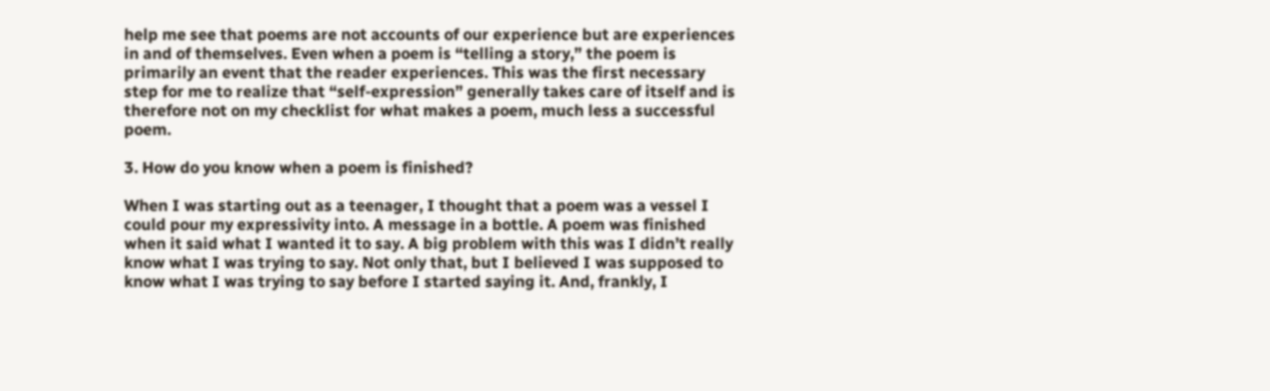help me see that poems are not accounts of our experience but are experiences in and of themselves. Even when a poem is “telling a story,” the poem is primarily an event that the reader experiences. This was the first necessary step for me to realize that “self-expression” generally takes care of itself and is therefore not on my checklist for what makes a poem, much less a successful poem.

3. How do you know when a poem is finished?

When I was starting out as a teenager, I thought that a poem was a vessel I could pour my expressivity into. A message in a bottle. A poem was finished when it said what I wanted it to say. A big problem with this was I didn’t really know what I was trying to say. Not only that, but I believed I was supposed to know what I was trying to say before I started saying it. And, frankly, I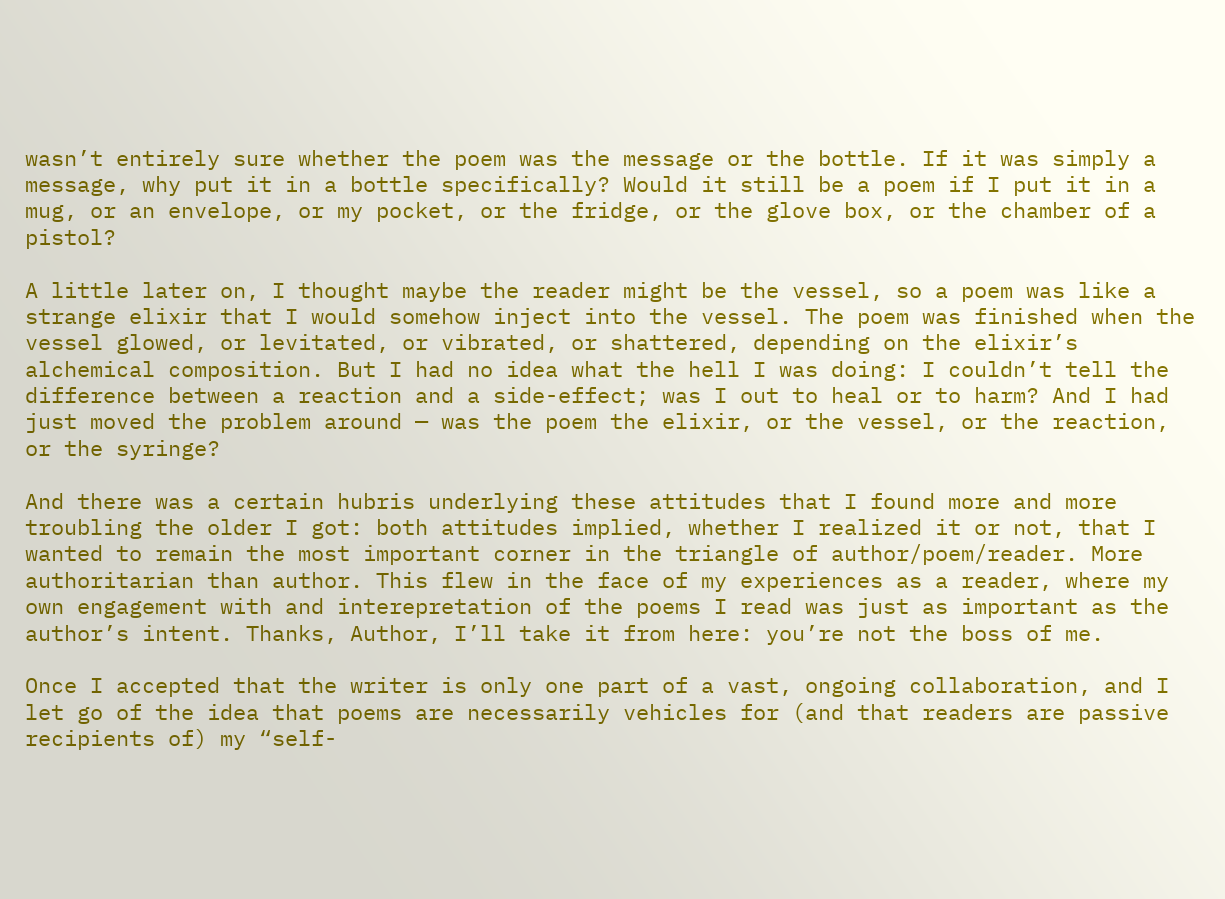wasn’t entirely sure whether the poem was the message or the bottle. If it was simply a message, why put it in a bottle specifically? Would it still be a poem if I put it in a mug, or an envelope, or my pocket, or the fridge, or the glove box, or the chamber of a pistol?

A little later on, I thought maybe the reader might be the vessel, so a poem was like a strange elixir that I would somehow inject into the vessel. The poem was finished when the vessel glowed, or levitated, or vibrated, or shattered, depending on the elixir’s alchemical composition. But I had no idea what the hell I was doing: I couldn’t tell the difference between a reaction and a side-effect; was I out to heal or to harm? And I had just moved the problem around — was the poem the elixir, or the vessel, or the reaction, or the syringe?

And there was a certain hubris underlying these attitudes that I found more and more troubling the older I got: both attitudes implied, whether I realized it or not, that I wanted to remain the most important corner in the triangle of author/poem/reader. More authoritarian than author. This flew in the face of my experiences as a reader, where my own engagement with and interepretation of the poems I read was just as important as the author’s intent. Thanks, Author, I’ll take it from here: you’re not the boss of me.

Once I accepted that the writer is only one part of a vast, ongoing collaboration, and I let go of the idea that poems are necessarily vehicles for (and that readers are passive recipients of) my “self-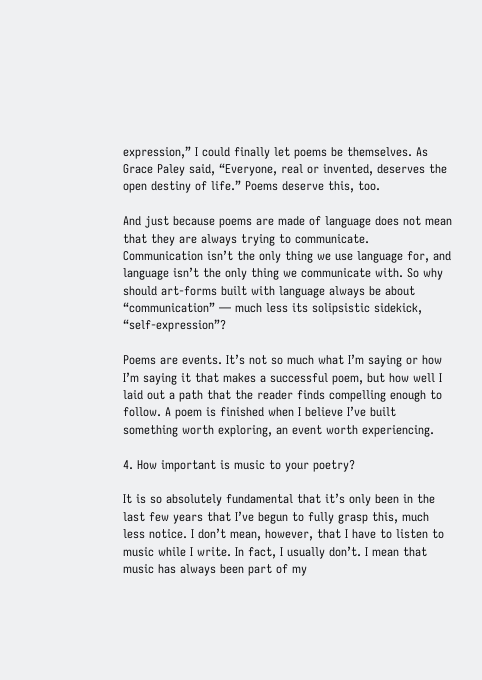expression,” I could finally let poems be themselves. As Grace Paley said, “Everyone, real or invented, deserves the open destiny of life.” Poems deserve this, too.

And just because poems are made of language does not mean that they are always trying to communicate. Communication isn’t the only thing we use language for, and language isn’t the only thing we communicate with. So why should art-forms built with language always be about “communication” — much less its solipsistic sidekick, “self-expression”?

Poems are events. It’s not so much what I’m saying or how I’m saying it that makes a successful poem, but how well I laid out a path that the reader finds compelling enough to follow. A poem is finished when I believe I’ve built something worth exploring, an event worth experiencing.

4. How important is music to your poetry?

It is so absolutely fundamental that it’s only been in the last few years that I’ve begun to fully grasp this, much less notice. I don’t mean, however, that I have to listen to music while I write. In fact, I usually don’t. I mean that music has always been part of my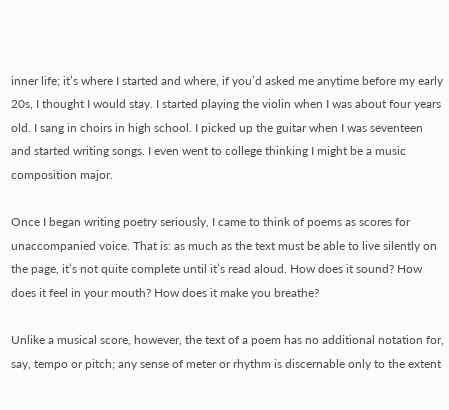inner life; it’s where I started and where, if you’d asked me anytime before my early 20s, I thought I would stay. I started playing the violin when I was about four years old. I sang in choirs in high school. I picked up the guitar when I was seventeen and started writing songs. I even went to college thinking I might be a music composition major.

Once I began writing poetry seriously, I came to think of poems as scores for unaccompanied voice. That is: as much as the text must be able to live silently on the page, it’s not quite complete until it’s read aloud. How does it sound? How does it feel in your mouth? How does it make you breathe?

Unlike a musical score, however, the text of a poem has no additional notation for, say, tempo or pitch; any sense of meter or rhythm is discernable only to the extent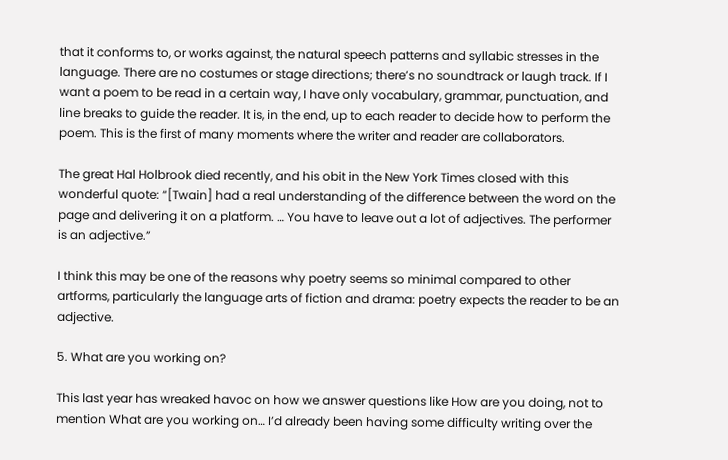that it conforms to, or works against, the natural speech patterns and syllabic stresses in the language. There are no costumes or stage directions; there’s no soundtrack or laugh track. If I want a poem to be read in a certain way, I have only vocabulary, grammar, punctuation, and line breaks to guide the reader. It is, in the end, up to each reader to decide how to perform the poem. This is the first of many moments where the writer and reader are collaborators.

The great Hal Holbrook died recently, and his obit in the New York Times closed with this wonderful quote: “[Twain] had a real understanding of the difference between the word on the page and delivering it on a platform. … You have to leave out a lot of adjectives. The performer is an adjective.”

I think this may be one of the reasons why poetry seems so minimal compared to other artforms, particularly the language arts of fiction and drama: poetry expects the reader to be an adjective.

5. What are you working on?

This last year has wreaked havoc on how we answer questions like How are you doing, not to mention What are you working on… I’d already been having some difficulty writing over the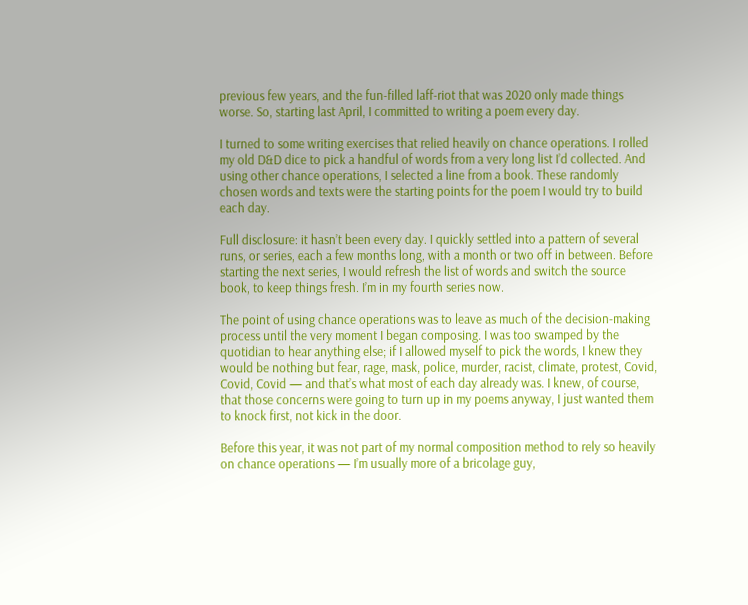previous few years, and the fun-filled laff-riot that was 2020 only made things worse. So, starting last April, I committed to writing a poem every day.

I turned to some writing exercises that relied heavily on chance operations. I rolled my old D&D dice to pick a handful of words from a very long list I’d collected. And using other chance operations, I selected a line from a book. These randomly chosen words and texts were the starting points for the poem I would try to build each day.

Full disclosure: it hasn’t been every day. I quickly settled into a pattern of several runs, or series, each a few months long, with a month or two off in between. Before starting the next series, I would refresh the list of words and switch the source book, to keep things fresh. I’m in my fourth series now.

The point of using chance operations was to leave as much of the decision-making process until the very moment I began composing. I was too swamped by the quotidian to hear anything else; if I allowed myself to pick the words, I knew they would be nothing but fear, rage, mask, police, murder, racist, climate, protest, Covid, Covid, Covid — and that’s what most of each day already was. I knew, of course, that those concerns were going to turn up in my poems anyway, I just wanted them to knock first, not kick in the door.

Before this year, it was not part of my normal composition method to rely so heavily on chance operations — I’m usually more of a bricolage guy,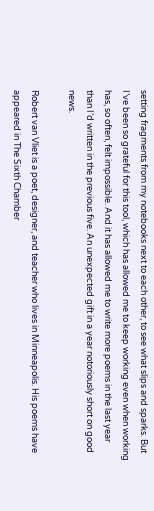setting fragments from my notebooks next to each other, to see what slips and sparks. But I’ve been so grateful for this tool, which has allowed me to keep working even when working has, so often, felt impossible. And it has allowed me to write more poems in the last year than I’d written in the previous five. An unexpected gift in a year notoriously short on good news.

Robert van Vliet is a poet, designer, and teacher who lives in Minneapolis. His poems have appeared in The Sixth Chamber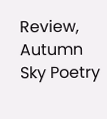Review, Autumn Sky Poetry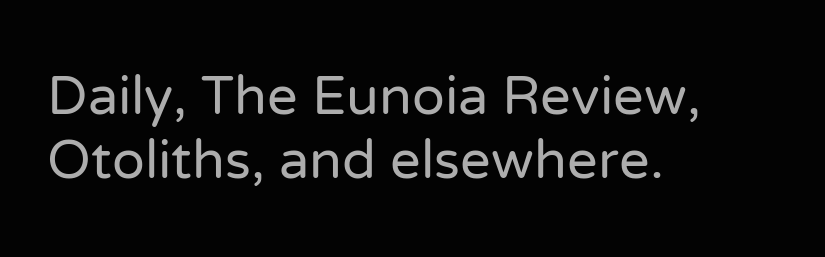Daily, The Eunoia Review, Otoliths, and elsewhere.